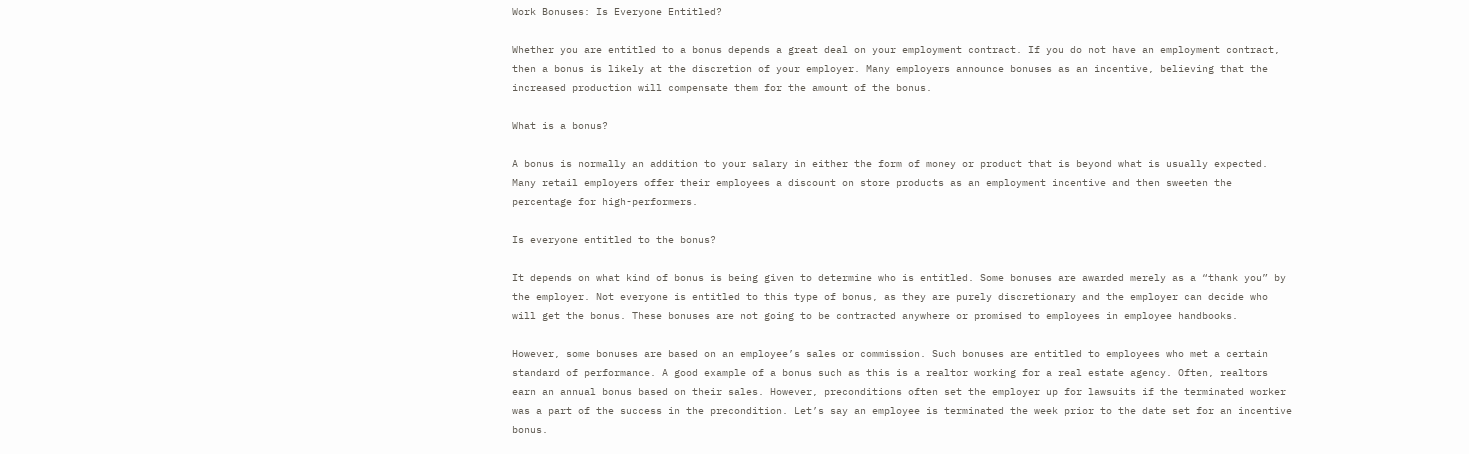Work Bonuses: Is Everyone Entitled?

Whether you are entitled to a bonus depends a great deal on your employment contract. If you do not have an employment contract, then a bonus is likely at the discretion of your employer. Many employers announce bonuses as an incentive, believing that the increased production will compensate them for the amount of the bonus.

What is a bonus?

A bonus is normally an addition to your salary in either the form of money or product that is beyond what is usually expected. Many retail employers offer their employees a discount on store products as an employment incentive and then sweeten the percentage for high-performers.

Is everyone entitled to the bonus?

It depends on what kind of bonus is being given to determine who is entitled. Some bonuses are awarded merely as a “thank you” by the employer. Not everyone is entitled to this type of bonus, as they are purely discretionary and the employer can decide who will get the bonus. These bonuses are not going to be contracted anywhere or promised to employees in employee handbooks.

However, some bonuses are based on an employee’s sales or commission. Such bonuses are entitled to employees who met a certain standard of performance. A good example of a bonus such as this is a realtor working for a real estate agency. Often, realtors earn an annual bonus based on their sales. However, preconditions often set the employer up for lawsuits if the terminated worker was a part of the success in the precondition. Let’s say an employee is terminated the week prior to the date set for an incentive bonus.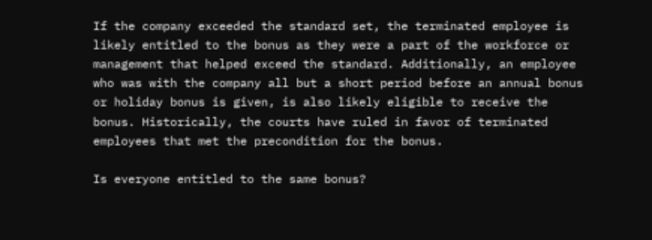If the company exceeded the standard set, the terminated employee is likely entitled to the bonus as they were a part of the workforce or management that helped exceed the standard. Additionally, an employee who was with the company all but a short period before an annual bonus or holiday bonus is given, is also likely eligible to receive the bonus. Historically, the courts have ruled in favor of terminated employees that met the precondition for the bonus.

Is everyone entitled to the same bonus?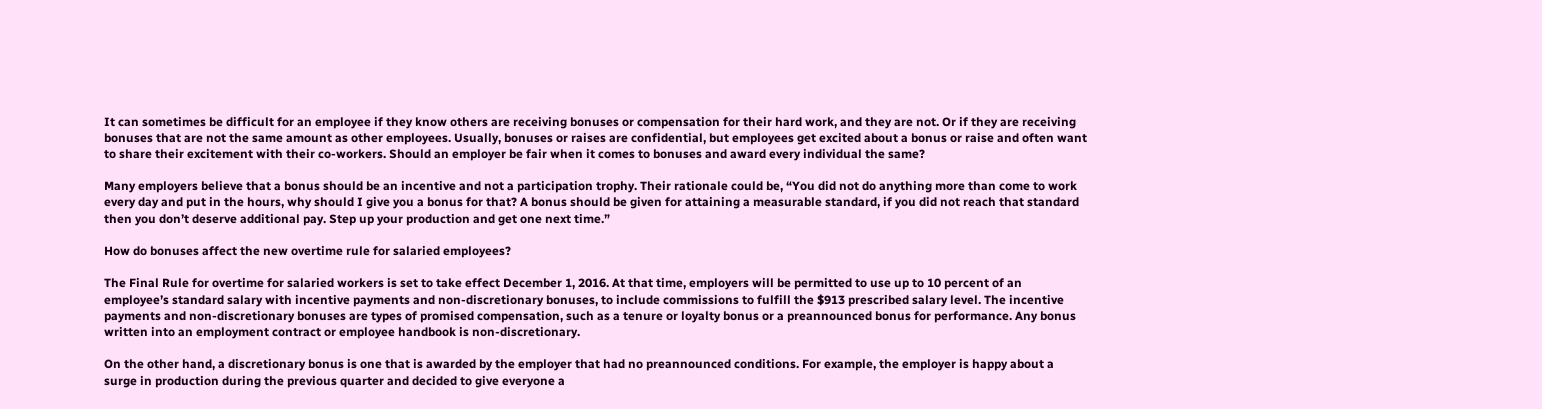It can sometimes be difficult for an employee if they know others are receiving bonuses or compensation for their hard work, and they are not. Or if they are receiving bonuses that are not the same amount as other employees. Usually, bonuses or raises are confidential, but employees get excited about a bonus or raise and often want to share their excitement with their co-workers. Should an employer be fair when it comes to bonuses and award every individual the same?

Many employers believe that a bonus should be an incentive and not a participation trophy. Their rationale could be, “You did not do anything more than come to work every day and put in the hours, why should I give you a bonus for that? A bonus should be given for attaining a measurable standard, if you did not reach that standard then you don’t deserve additional pay. Step up your production and get one next time.”

How do bonuses affect the new overtime rule for salaried employees?

The Final Rule for overtime for salaried workers is set to take effect December 1, 2016. At that time, employers will be permitted to use up to 10 percent of an employee’s standard salary with incentive payments and non-discretionary bonuses, to include commissions to fulfill the $913 prescribed salary level. The incentive payments and non-discretionary bonuses are types of promised compensation, such as a tenure or loyalty bonus or a preannounced bonus for performance. Any bonus written into an employment contract or employee handbook is non-discretionary.

On the other hand, a discretionary bonus is one that is awarded by the employer that had no preannounced conditions. For example, the employer is happy about a surge in production during the previous quarter and decided to give everyone a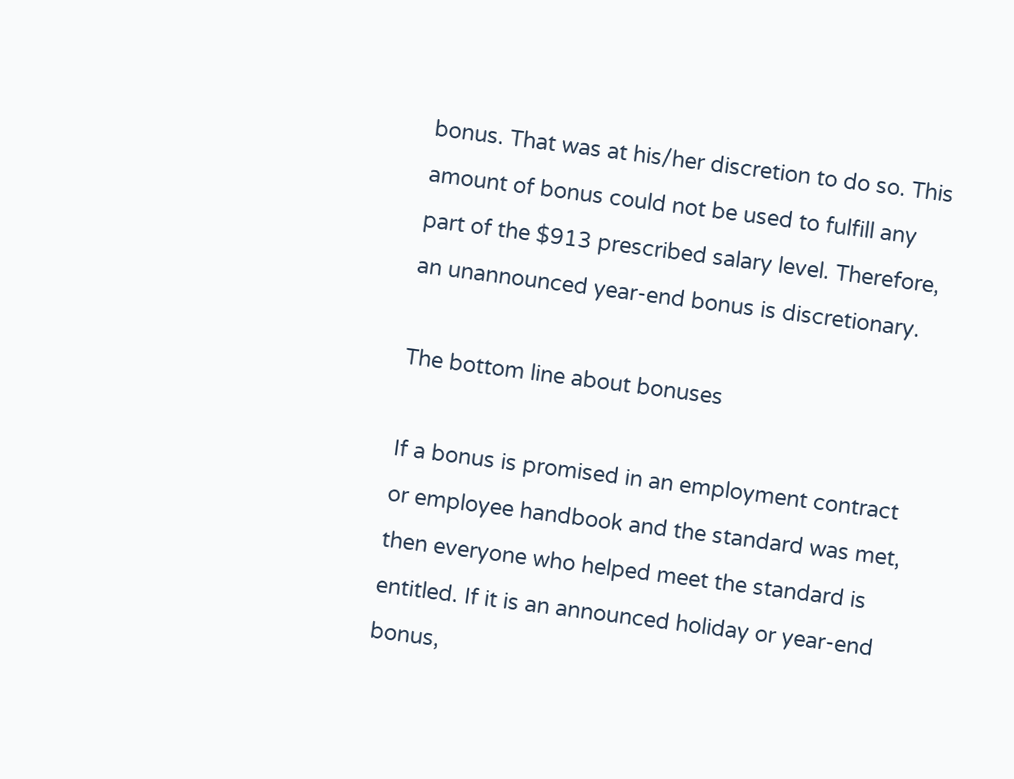bonus. That was at his/her discretion to do so. This amount of bonus could not be used to fulfill any part of the $913 prescribed salary level. Therefore, an unannounced year-end bonus is discretionary.

The bottom line about bonuses

If a bonus is promised in an employment contract or employee handbook and the standard was met, then everyone who helped meet the standard is entitled. If it is an announced holiday or year-end bonus,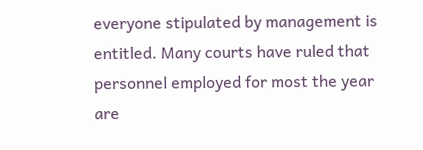everyone stipulated by management is entitled. Many courts have ruled that personnel employed for most the year are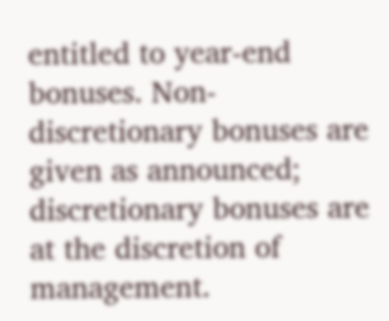entitled to year-end bonuses. Non-discretionary bonuses are given as announced; discretionary bonuses are at the discretion of management.